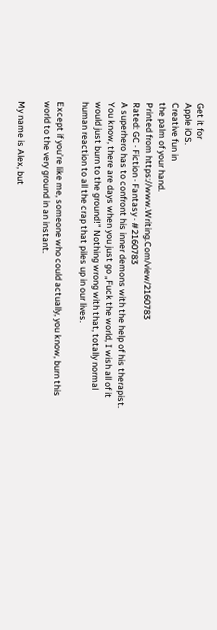Get it for
Apple iOS.
Creative fun in
the palm of your hand.
Printed from https://www.Writing.Com/view/2160783
Rated: GC · Fiction · Fantasy · #2160783
A superhero has to confront his inner demons with the help of his therapist.
You know, there are days when you just go „Fuck the world, I wish all of it would just burn to the ground!” Nothing wrong with that, totally normal human reaction to all the crap that piles up in our lives.

Except if you’re like me, someone who could actually, you know, burn this world to the very ground in an instant.

My name is Alex, but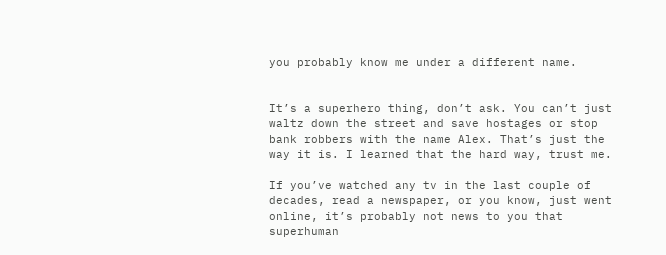you probably know me under a different name.


It’s a superhero thing, don’t ask. You can’t just waltz down the street and save hostages or stop bank robbers with the name Alex. That’s just the way it is. I learned that the hard way, trust me.

If you’ve watched any tv in the last couple of decades, read a newspaper, or you know, just went online, it’s probably not news to you that superhuman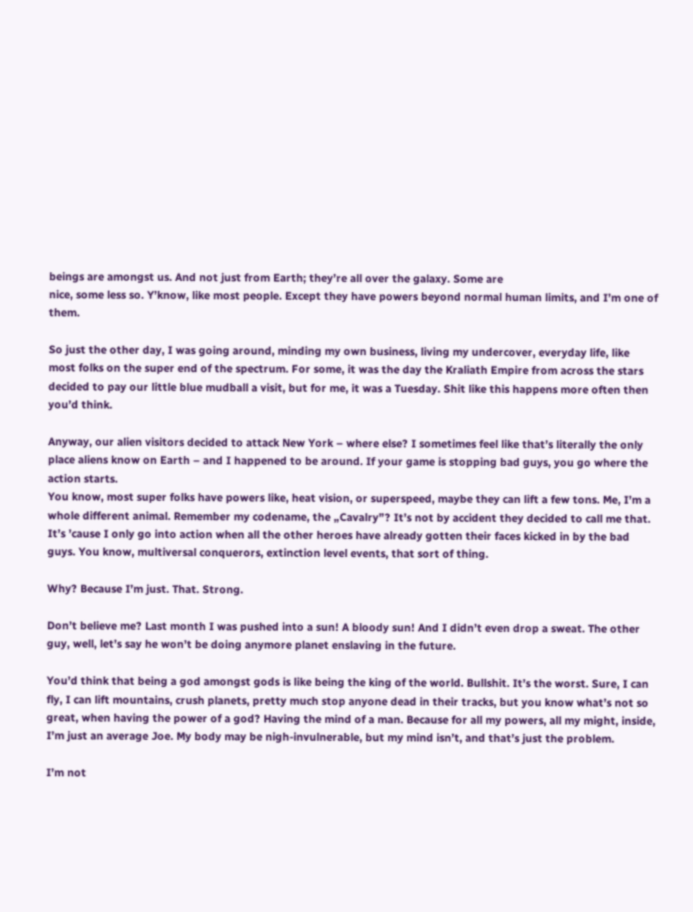beings are amongst us. And not just from Earth; they’re all over the galaxy. Some are
nice, some less so. Y’know, like most people. Except they have powers beyond normal human limits, and I’m one of them.

So just the other day, I was going around, minding my own business, living my undercover, everyday life, like most folks on the super end of the spectrum. For some, it was the day the Kraliath Empire from across the stars decided to pay our little blue mudball a visit, but for me, it was a Tuesday. Shit like this happens more often then you’d think.

Anyway, our alien visitors decided to attack New York – where else? I sometimes feel like that’s literally the only place aliens know on Earth – and I happened to be around. If your game is stopping bad guys, you go where the action starts.
You know, most super folks have powers like, heat vision, or superspeed, maybe they can lift a few tons. Me, I’m a whole different animal. Remember my codename, the „Cavalry”? It’s not by accident they decided to call me that. It’s ’cause I only go into action when all the other heroes have already gotten their faces kicked in by the bad guys. You know, multiversal conquerors, extinction level events, that sort of thing.

Why? Because I’m just. That. Strong.

Don’t believe me? Last month I was pushed into a sun! A bloody sun! And I didn’t even drop a sweat. The other guy, well, let’s say he won’t be doing anymore planet enslaving in the future.

You’d think that being a god amongst gods is like being the king of the world. Bullshit. It’s the worst. Sure, I can fly, I can lift mountains, crush planets, pretty much stop anyone dead in their tracks, but you know what’s not so great, when having the power of a god? Having the mind of a man. Because for all my powers, all my might, inside, I’m just an average Joe. My body may be nigh-invulnerable, but my mind isn’t, and that’s just the problem.

I’m not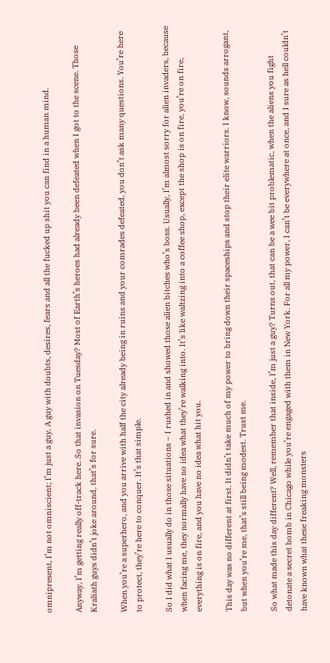omnipresent, I’m not omniscient; I’m just a guy. A guy with doubts, desires, fears and all the fucked up shit you can find in a human mind.

Anyway, I’m getting really off-track here. So that invasion on Tuesday? Most of Earth’s heroes had already been defeated when I got to the scene. Those Kraliath guys didn’t joke around, that’s for sure.

When you’re a superhero, and you arrive with half the city already being in ruins and your comrades defeated, you don’t ask many questions. You’re here to protect, they’re here to conquer. It’s that simple.

So I did what I usually do in those situations – I rushed in and showed those alien bitches who’s boss. Usually, I’m almost sorry for alien invaders, because when facing me, they normally have no idea what they’re walking into. It’s like waltzing into a coffee shop, except the shop is on fire, you’re on fire, everything is on fire, and you have no idea what hit you.

This day was no different at first. It didn’t take much of my power to bring down their spaceships and stop their elite warriors. I know, sounds arrogant, but when you’re me, that’s still being modest. Trust me.

So what made this day different? Well, remember that inside, I’m just a guy? Turns out, that can be a wee bit problematic, when the aliens you fight detonate a secret bomb in Chicago while you’re engaged with them in New York. For all my power, I can’t be everywhere at once, and I sure as hell couldn’t have known what these freaking monsters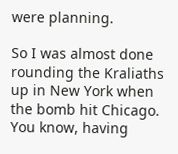were planning.

So I was almost done rounding the Kraliaths up in New York when the bomb hit Chicago. You know, having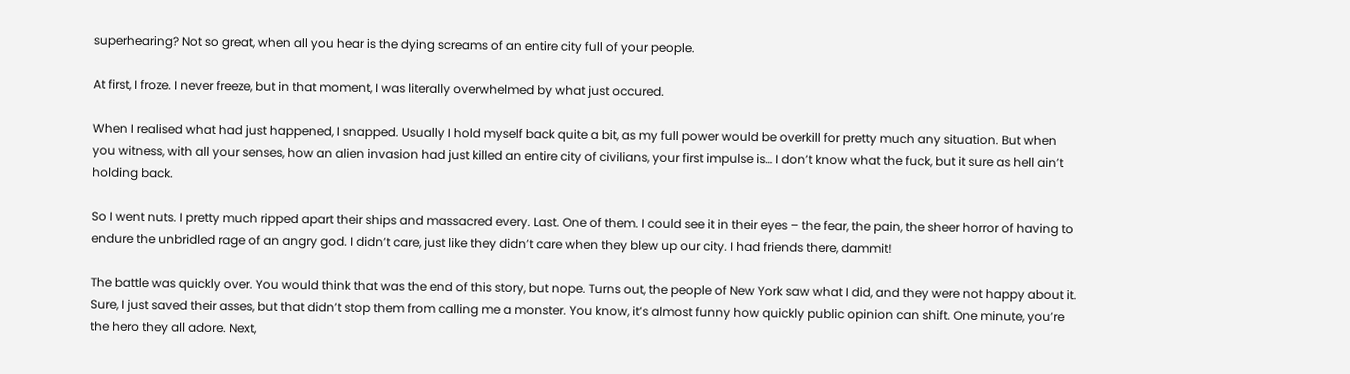superhearing? Not so great, when all you hear is the dying screams of an entire city full of your people.

At first, I froze. I never freeze, but in that moment, I was literally overwhelmed by what just occured.

When I realised what had just happened, I snapped. Usually I hold myself back quite a bit, as my full power would be overkill for pretty much any situation. But when you witness, with all your senses, how an alien invasion had just killed an entire city of civilians, your first impulse is… I don’t know what the fuck, but it sure as hell ain’t holding back.

So I went nuts. I pretty much ripped apart their ships and massacred every. Last. One of them. I could see it in their eyes – the fear, the pain, the sheer horror of having to endure the unbridled rage of an angry god. I didn’t care, just like they didn’t care when they blew up our city. I had friends there, dammit!

The battle was quickly over. You would think that was the end of this story, but nope. Turns out, the people of New York saw what I did, and they were not happy about it. Sure, I just saved their asses, but that didn’t stop them from calling me a monster. You know, it’s almost funny how quickly public opinion can shift. One minute, you’re the hero they all adore. Next,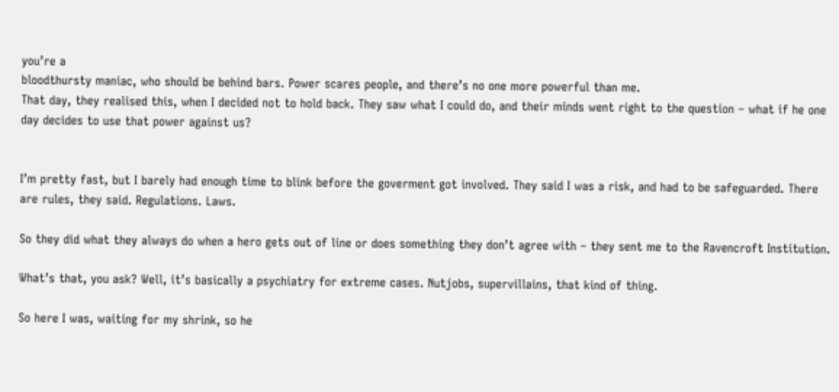you’re a
bloodthursty maniac, who should be behind bars. Power scares people, and there’s no one more powerful than me.
That day, they realised this, when I decided not to hold back. They saw what I could do, and their minds went right to the question – what if he one day decides to use that power against us?


I’m pretty fast, but I barely had enough time to blink before the goverment got involved. They said I was a risk, and had to be safeguarded. There are rules, they said. Regulations. Laws.

So they did what they always do when a hero gets out of line or does something they don’t agree with – they sent me to the Ravencroft Institution.

What’s that, you ask? Well, it’s basically a psychiatry for extreme cases. Nutjobs, supervillains, that kind of thing.

So here I was, waiting for my shrink, so he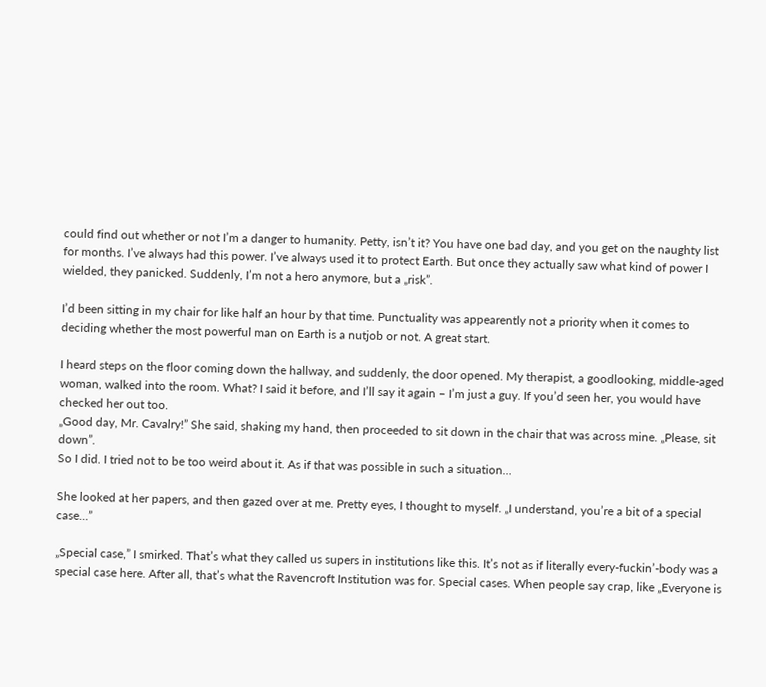could find out whether or not I’m a danger to humanity. Petty, isn’t it? You have one bad day, and you get on the naughty list for months. I’ve always had this power. I’ve always used it to protect Earth. But once they actually saw what kind of power I wielded, they panicked. Suddenly, I’m not a hero anymore, but a „risk”.

I’d been sitting in my chair for like half an hour by that time. Punctuality was appearently not a priority when it comes to deciding whether the most powerful man on Earth is a nutjob or not. A great start.

I heard steps on the floor coming down the hallway, and suddenly, the door opened. My therapist, a goodlooking, middle-aged woman, walked into the room. What? I said it before, and I’ll say it again – I’m just a guy. If you’d seen her, you would have checked her out too.
„Good day, Mr. Cavalry!” She said, shaking my hand, then proceeded to sit down in the chair that was across mine. „Please, sit down”.
So I did. I tried not to be too weird about it. As if that was possible in such a situation…

She looked at her papers, and then gazed over at me. Pretty eyes, I thought to myself. „I understand, you’re a bit of a special case…”

„Special case,” I smirked. That’s what they called us supers in institutions like this. It’s not as if literally every-fuckin’-body was a special case here. After all, that’s what the Ravencroft Institution was for. Special cases. When people say crap, like „Everyone is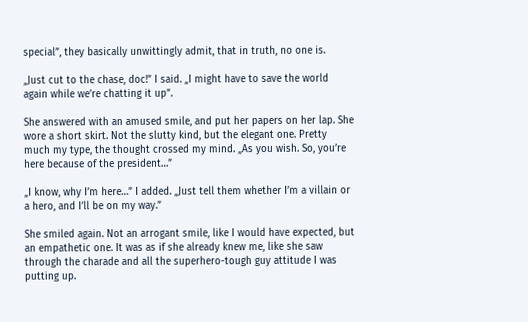special”, they basically unwittingly admit, that in truth, no one is.

„Just cut to the chase, doc!” I said. „I might have to save the world again while we’re chatting it up”.

She answered with an amused smile, and put her papers on her lap. She wore a short skirt. Not the slutty kind, but the elegant one. Pretty much my type, the thought crossed my mind. „As you wish. So, you’re here because of the president…”

„I know, why I’m here…” I added. „Just tell them whether I’m a villain or a hero, and I’ll be on my way.”

She smiled again. Not an arrogant smile, like I would have expected, but an empathetic one. It was as if she already knew me, like she saw through the charade and all the superhero-tough guy attitude I was putting up.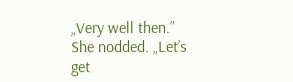„Very well then.” She nodded. „Let’s get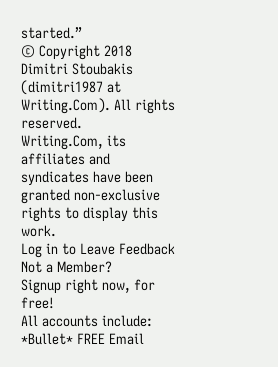started.”
© Copyright 2018 Dimitri Stoubakis (dimitri1987 at Writing.Com). All rights reserved.
Writing.Com, its affiliates and syndicates have been granted non-exclusive rights to display this work.
Log in to Leave Feedback
Not a Member?
Signup right now, for free!
All accounts include:
*Bullet* FREE Email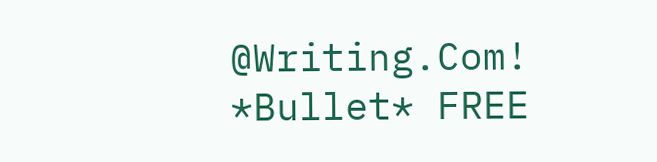@Writing.Com!
*Bullet* FREE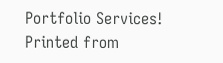Portfolio Services!
Printed from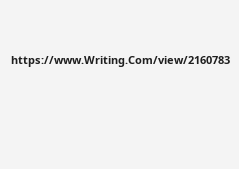https://www.Writing.Com/view/2160783